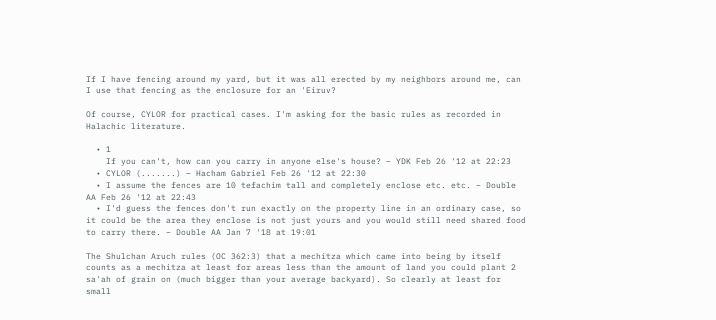If I have fencing around my yard, but it was all erected by my neighbors around me, can I use that fencing as the enclosure for an 'Eiruv?

Of course, CYLOR for practical cases. I'm asking for the basic rules as recorded in Halachic literature.

  • 1
    If you can't, how can you carry in anyone else's house? – YDK Feb 26 '12 at 22:23
  • CYLOR (.......) – Hacham Gabriel Feb 26 '12 at 22:30
  • I assume the fences are 10 tefachim tall and completely enclose etc. etc. – Double AA Feb 26 '12 at 22:43
  • I'd guess the fences don't run exactly on the property line in an ordinary case, so it could be the area they enclose is not just yours and you would still need shared food to carry there. – Double AA Jan 7 '18 at 19:01

The Shulchan Aruch rules (OC 362:3) that a mechitza which came into being by itself counts as a mechitza at least for areas less than the amount of land you could plant 2 sa'ah of grain on (much bigger than your average backyard). So clearly at least for small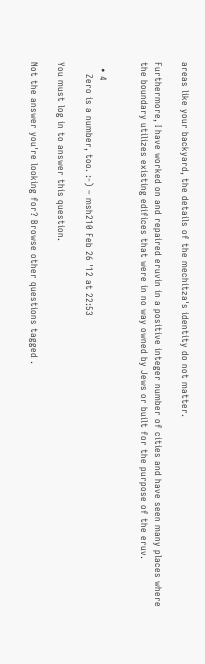areas like your backyard, the details of the mechitza's identity do not matter.

Furthermore, I have worked on and repaired eruvin in a positive integer number of cities and have seen many places where the boundary utilizes existing edifices that were in no way owned by Jews or built for the purpose of the eruv.


  • 4
    Zero is a number, too. :-) – msh210 Feb 26 '12 at 22:53

You must log in to answer this question.

Not the answer you're looking for? Browse other questions tagged .